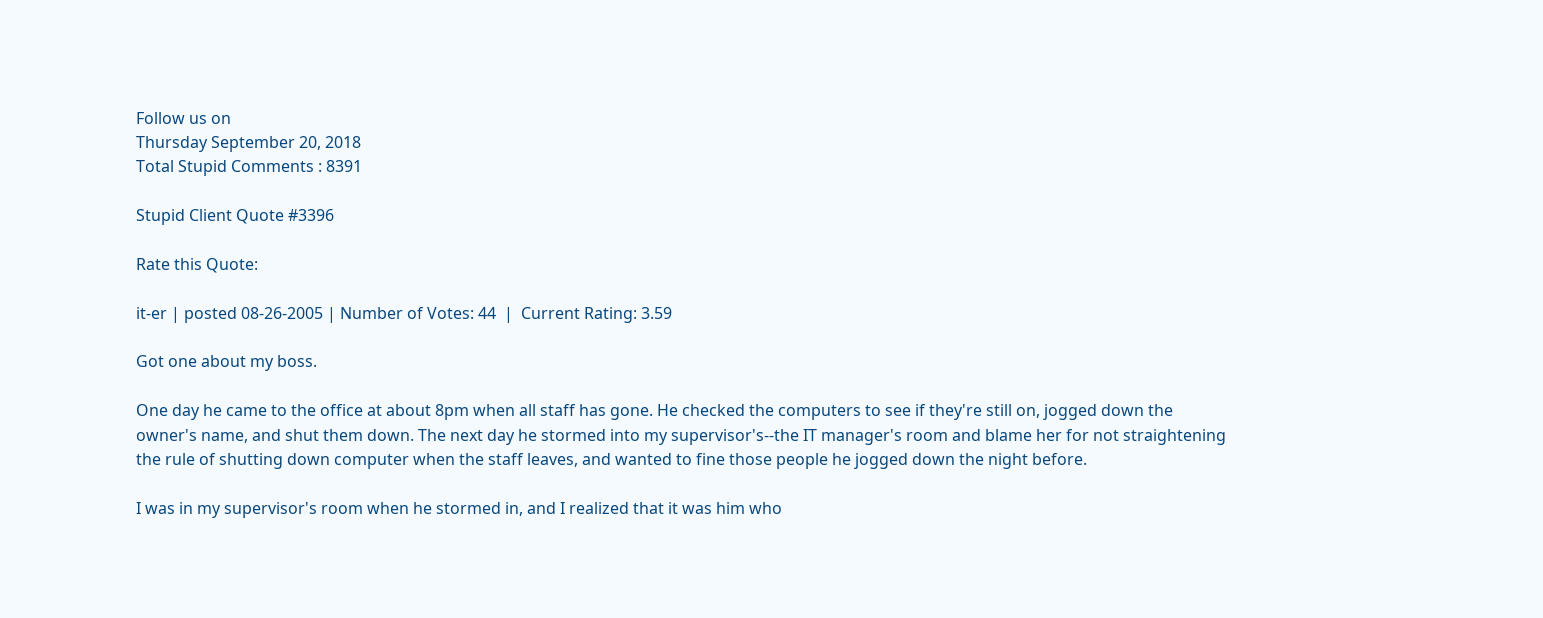Follow us on
Thursday September 20, 2018
Total Stupid Comments : 8391

Stupid Client Quote #3396

Rate this Quote:

it-er | posted 08-26-2005 | Number of Votes: 44  |  Current Rating: 3.59

Got one about my boss.

One day he came to the office at about 8pm when all staff has gone. He checked the computers to see if they're still on, jogged down the owner's name, and shut them down. The next day he stormed into my supervisor's--the IT manager's room and blame her for not straightening the rule of shutting down computer when the staff leaves, and wanted to fine those people he jogged down the night before.

I was in my supervisor's room when he stormed in, and I realized that it was him who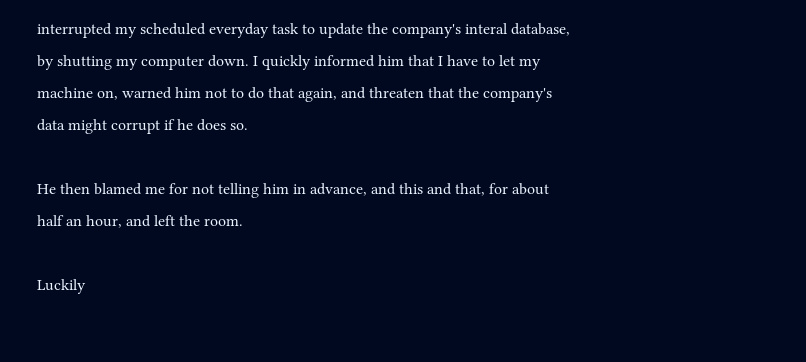interrupted my scheduled everyday task to update the company's interal database, by shutting my computer down. I quickly informed him that I have to let my machine on, warned him not to do that again, and threaten that the company's data might corrupt if he does so.

He then blamed me for not telling him in advance, and this and that, for about half an hour, and left the room.

Luckily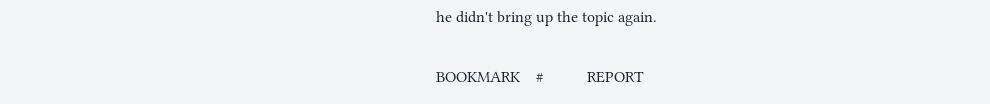he didn't bring up the topic again.

BOOKMARK    #           REPORT